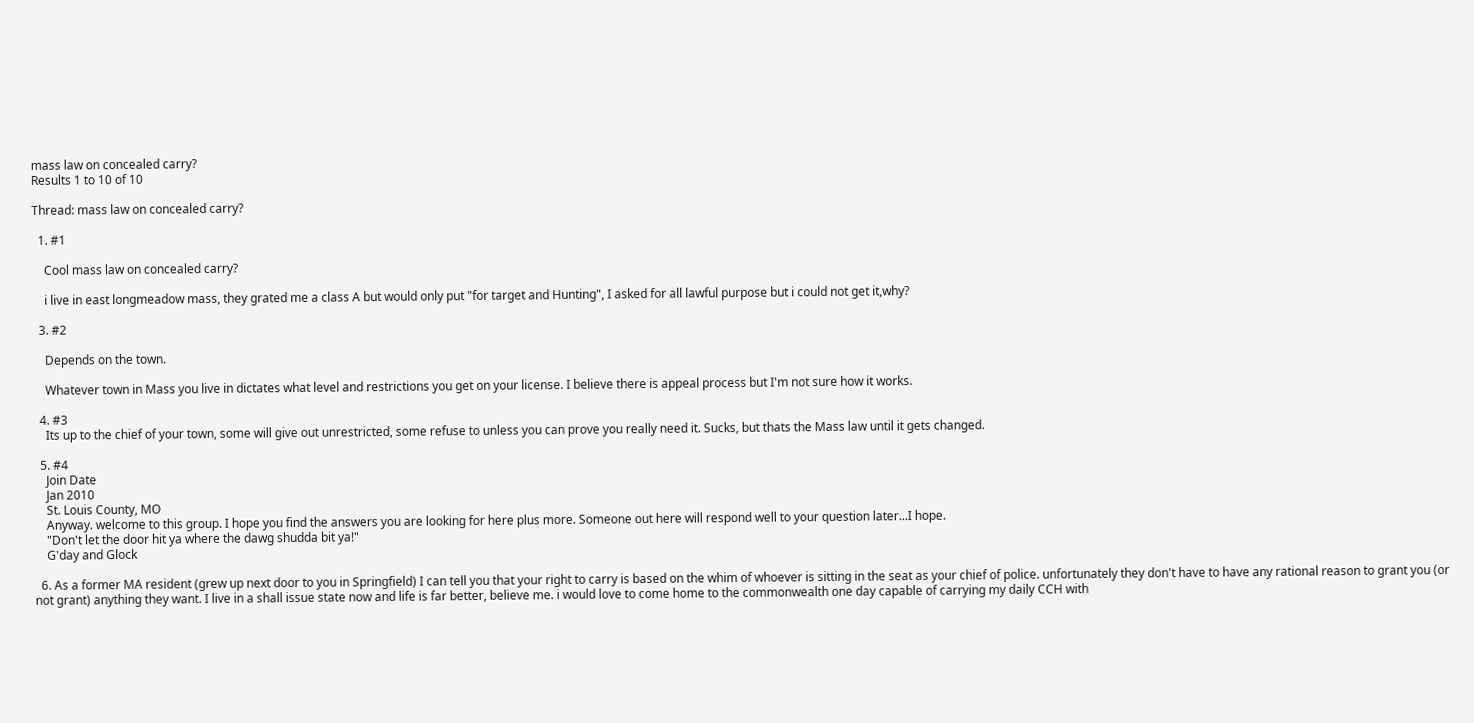mass law on concealed carry?
Results 1 to 10 of 10

Thread: mass law on concealed carry?

  1. #1

    Cool mass law on concealed carry?

    i live in east longmeadow mass, they grated me a class A but would only put "for target and Hunting", I asked for all lawful purpose but i could not get it,why?

  3. #2

    Depends on the town.

    Whatever town in Mass you live in dictates what level and restrictions you get on your license. I believe there is appeal process but I'm not sure how it works.

  4. #3
    Its up to the chief of your town, some will give out unrestricted, some refuse to unless you can prove you really need it. Sucks, but thats the Mass law until it gets changed.

  5. #4
    Join Date
    Jan 2010
    St. Louis County, MO
    Anyway. welcome to this group. I hope you find the answers you are looking for here plus more. Someone out here will respond well to your question later...I hope.
    "Don't let the door hit ya where the dawg shudda bit ya!"
    G'day and Glock

  6. As a former MA resident (grew up next door to you in Springfield) I can tell you that your right to carry is based on the whim of whoever is sitting in the seat as your chief of police. unfortunately they don't have to have any rational reason to grant you (or not grant) anything they want. I live in a shall issue state now and life is far better, believe me. i would love to come home to the commonwealth one day capable of carrying my daily CCH with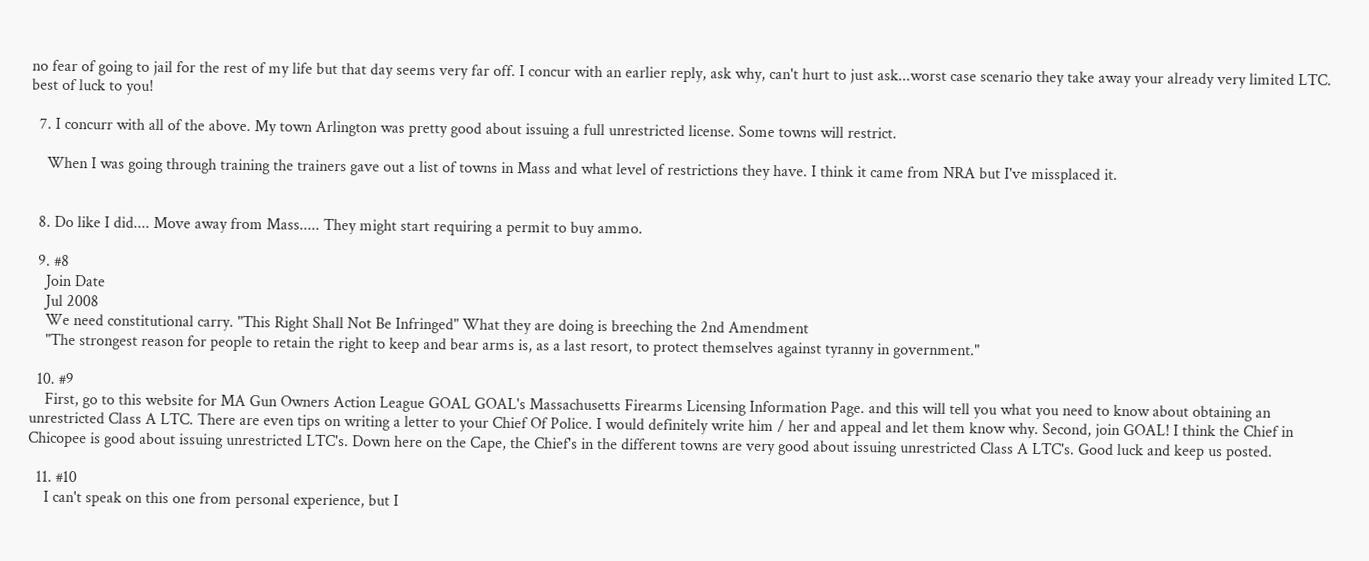no fear of going to jail for the rest of my life but that day seems very far off. I concur with an earlier reply, ask why, can't hurt to just ask...worst case scenario they take away your already very limited LTC. best of luck to you!

  7. I concurr with all of the above. My town Arlington was pretty good about issuing a full unrestricted license. Some towns will restrict.

    When I was going through training the trainers gave out a list of towns in Mass and what level of restrictions they have. I think it came from NRA but I've missplaced it.


  8. Do like I did.... Move away from Mass..... They might start requiring a permit to buy ammo.

  9. #8
    Join Date
    Jul 2008
    We need constitutional carry. "This Right Shall Not Be Infringed" What they are doing is breeching the 2nd Amendment
    "The strongest reason for people to retain the right to keep and bear arms is, as a last resort, to protect themselves against tyranny in government."

  10. #9
    First, go to this website for MA Gun Owners Action League GOAL GOAL's Massachusetts Firearms Licensing Information Page. and this will tell you what you need to know about obtaining an unrestricted Class A LTC. There are even tips on writing a letter to your Chief Of Police. I would definitely write him / her and appeal and let them know why. Second, join GOAL! I think the Chief in Chicopee is good about issuing unrestricted LTC's. Down here on the Cape, the Chief's in the different towns are very good about issuing unrestricted Class A LTC's. Good luck and keep us posted.

  11. #10
    I can't speak on this one from personal experience, but I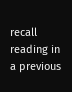recall reading in a previous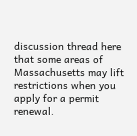discussion thread here that some areas of Massachusetts may lift restrictions when you apply for a permit renewal.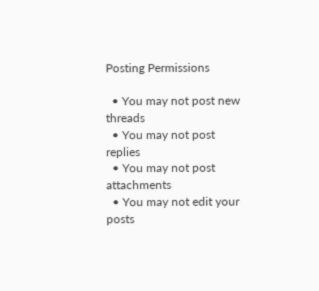Posting Permissions

  • You may not post new threads
  • You may not post replies
  • You may not post attachments
  • You may not edit your posts